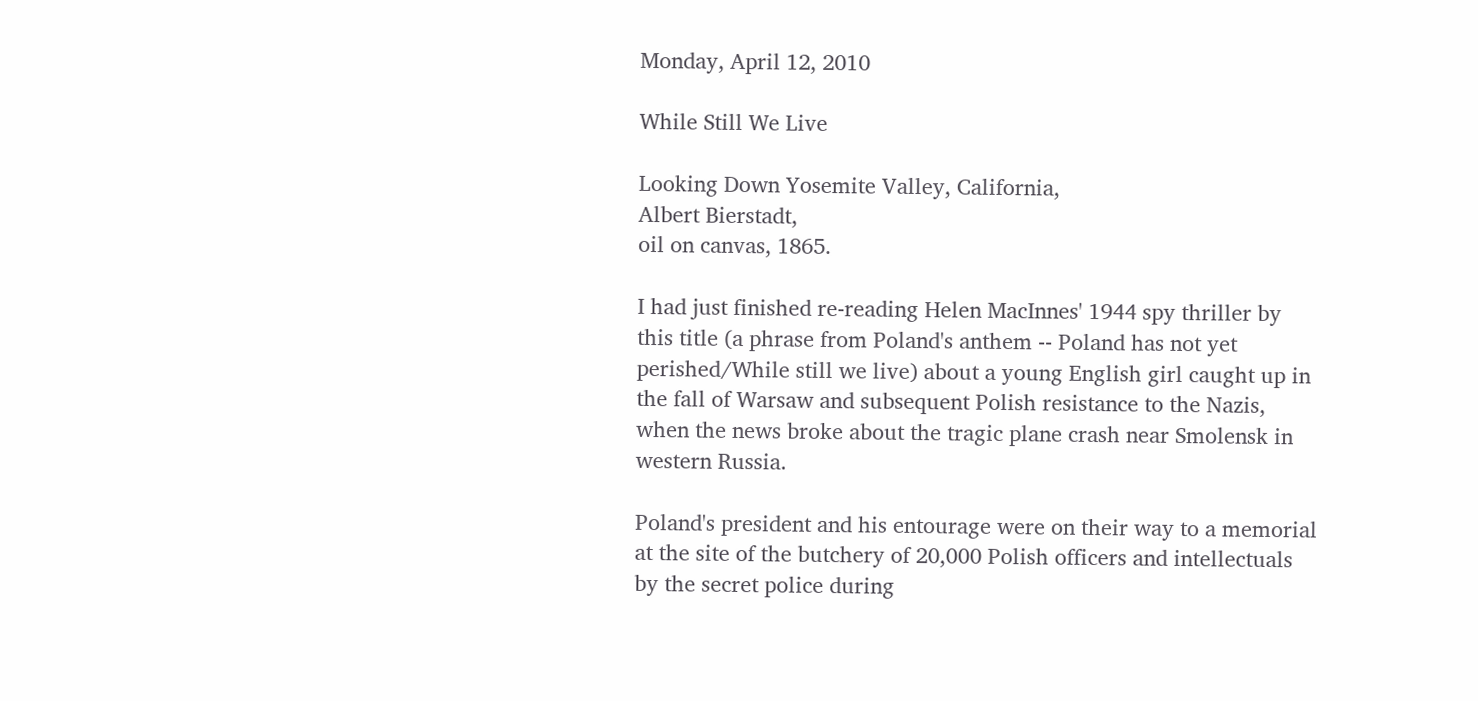Monday, April 12, 2010

While Still We Live

Looking Down Yosemite Valley, California,
Albert Bierstadt,
oil on canvas, 1865.

I had just finished re-reading Helen MacInnes' 1944 spy thriller by this title (a phrase from Poland's anthem -- Poland has not yet perished/While still we live) about a young English girl caught up in the fall of Warsaw and subsequent Polish resistance to the Nazis, when the news broke about the tragic plane crash near Smolensk in western Russia.

Poland's president and his entourage were on their way to a memorial at the site of the butchery of 20,000 Polish officers and intellectuals by the secret police during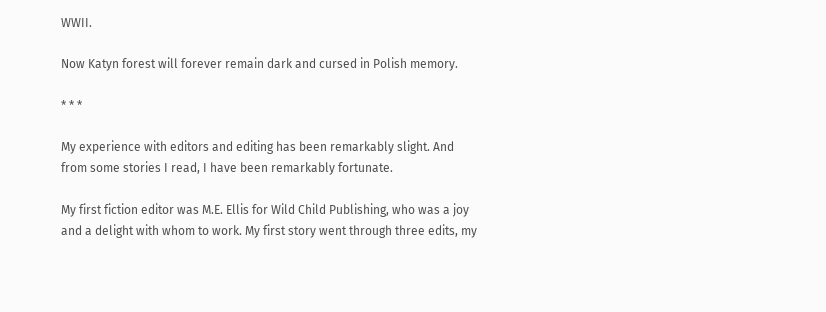WWII.

Now Katyn forest will forever remain dark and cursed in Polish memory.

* * *

My experience with editors and editing has been remarkably slight. And from some stories I read, I have been remarkably fortunate.

My first fiction editor was M.E. Ellis for Wild Child Publishing, who was a joy and a delight with whom to work. My first story went through three edits, my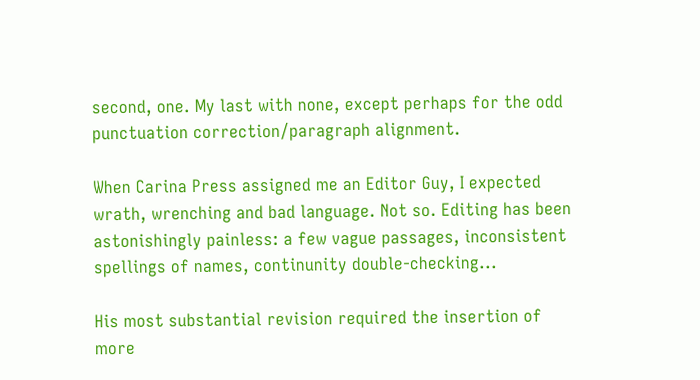second, one. My last with none, except perhaps for the odd punctuation correction/paragraph alignment.

When Carina Press assigned me an Editor Guy, I expected wrath, wrenching and bad language. Not so. Editing has been astonishingly painless: a few vague passages, inconsistent spellings of names, continunity double-checking...

His most substantial revision required the insertion of more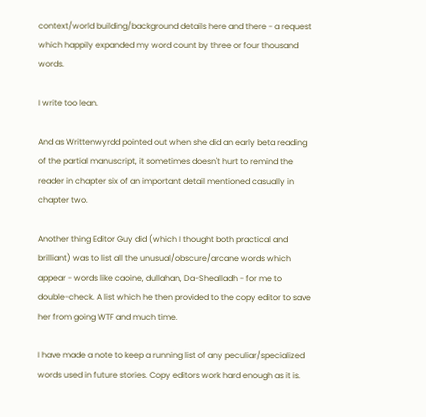context/world building/background details here and there - a request which happily expanded my word count by three or four thousand words.

I write too lean.

And as Writtenwyrdd pointed out when she did an early beta reading of the partial manuscript, it sometimes doesn't hurt to remind the reader in chapter six of an important detail mentioned casually in chapter two.

Another thing Editor Guy did (which I thought both practical and brilliant) was to list all the unusual/obscure/arcane words which appear - words like caoine, dullahan, Da-Shealladh - for me to double-check. A list which he then provided to the copy editor to save her from going WTF and much time.

I have made a note to keep a running list of any peculiar/specialized words used in future stories. Copy editors work hard enough as it is.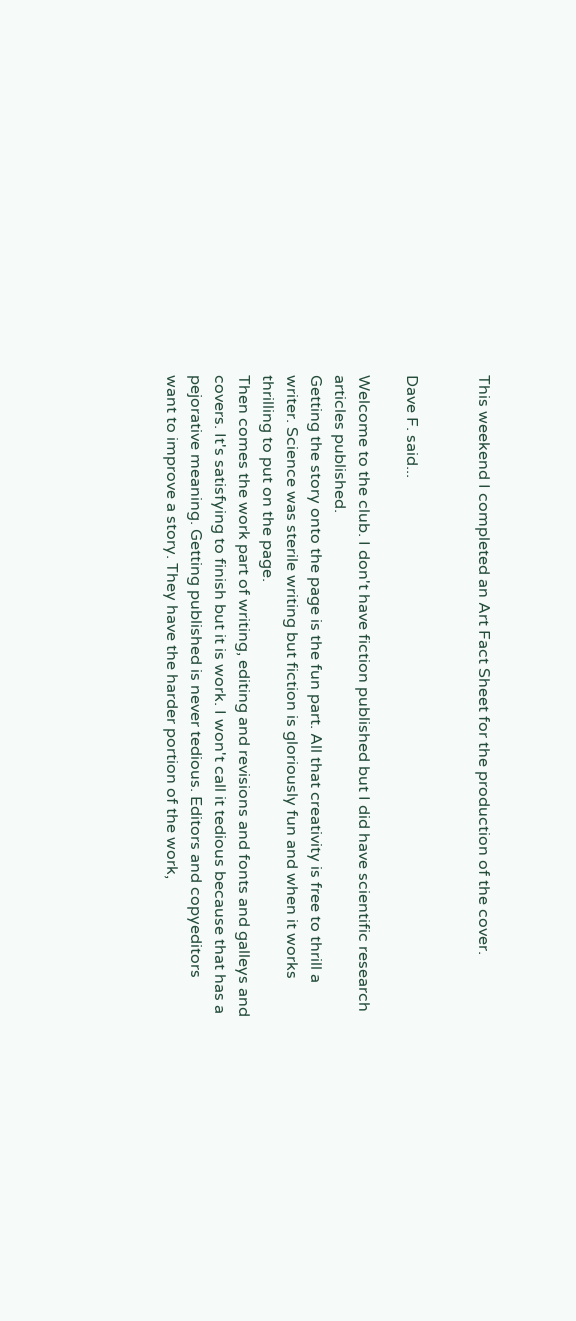This weekend I completed an Art Fact Sheet for the production of the cover.


Dave F. said...

Welcome to the club. I don't have fiction published but I did have scientific research articles published.
Getting the story onto the page is the fun part. All that creativity is free to thrill a writer. Science was sterile writing but fiction is gloriously fun and when it works thrilling to put on the page.
Then comes the work part of writing, editing and revisions and fonts and galleys and covers. It's satisfying to finish but it is work. I won't call it tedious because that has a pejorative meaning. Getting published is never tedious. Editors and copyeditors want to improve a story. They have the harder portion of the work,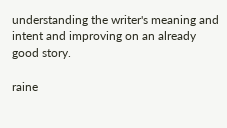understanding the writer's meaning and intent and improving on an already good story.

raine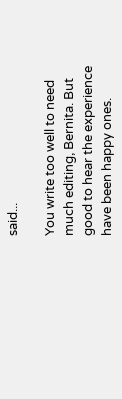said...

You write too well to need much editing, Bernita. But good to hear the experience have been happy ones.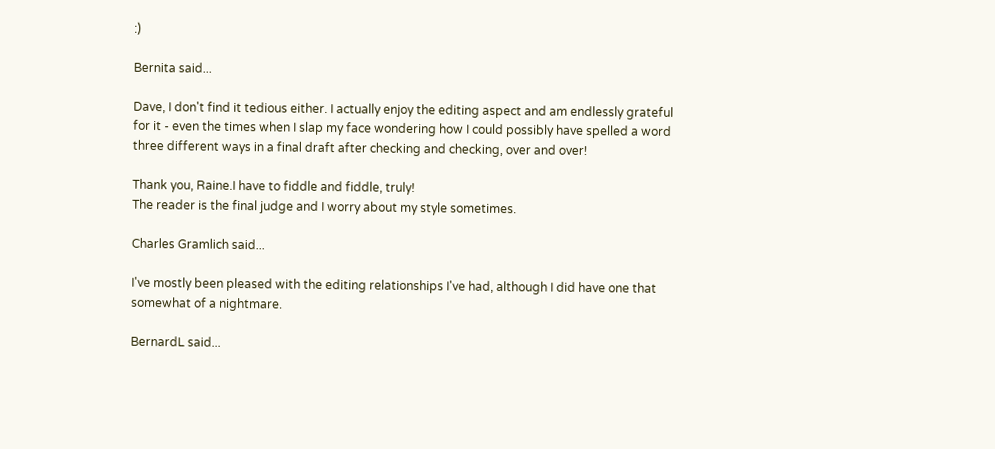:)

Bernita said...

Dave, I don't find it tedious either. I actually enjoy the editing aspect and am endlessly grateful for it - even the times when I slap my face wondering how I could possibly have spelled a word three different ways in a final draft after checking and checking, over and over!

Thank you, Raine.I have to fiddle and fiddle, truly!
The reader is the final judge and I worry about my style sometimes.

Charles Gramlich said...

I've mostly been pleased with the editing relationships I've had, although I did have one that somewhat of a nightmare.

BernardL said...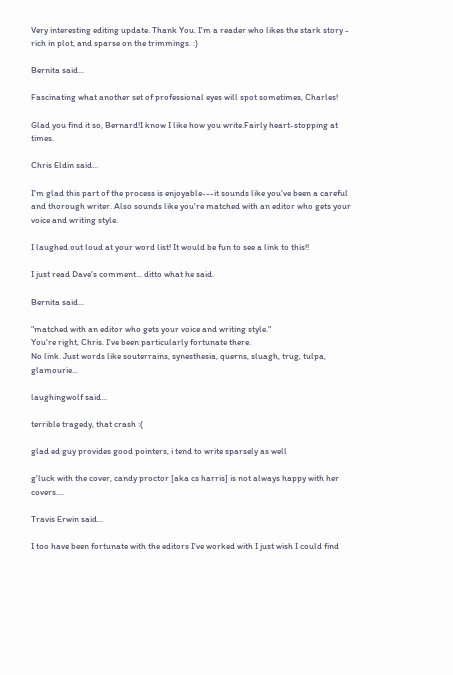Very interesting editing update. Thank You. I'm a reader who likes the stark story - rich in plot, and sparse on the trimmings. :)

Bernita said...

Fascinating what another set of professional eyes will spot sometimes, Charles!

Glad you find it so, Bernard!I know I like how you write.Fairly heart-stopping at times.

Chris Eldin said...

I'm glad this part of the process is enjoyable---it sounds like you've been a careful and thorough writer. Also sounds like you're matched with an editor who gets your voice and writing style.

I laughed out loud at your word list! It would be fun to see a link to this!!

I just read Dave's comment... ditto what he said.

Bernita said...

"matched with an editor who gets your voice and writing style."
You're right, Chris. I've been particularly fortunate there.
No link. Just words like souterrains, synesthesia, querns, sluagh, trug, tulpa, glamourie...

laughingwolf said...

terrible tragedy, that crash :(

glad ed guy provides good pointers, i tend to write sparsely as well

g'luck with the cover, candy proctor [aka cs harris] is not always happy with her covers....

Travis Erwin said...

I too have been fortunate with the editors I've worked with I just wish I could find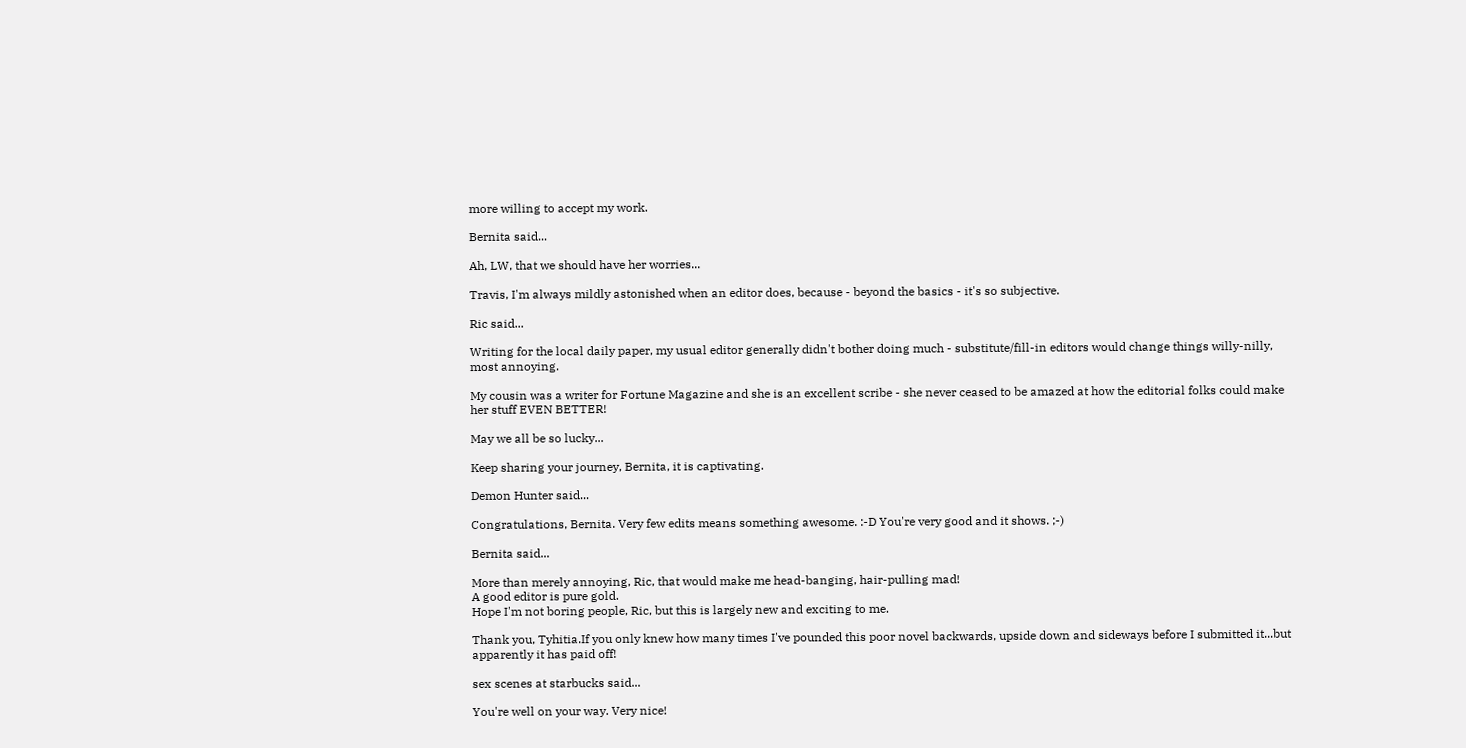more willing to accept my work.

Bernita said...

Ah, LW, that we should have her worries...

Travis, I'm always mildly astonished when an editor does, because - beyond the basics - it's so subjective.

Ric said...

Writing for the local daily paper, my usual editor generally didn't bother doing much - substitute/fill-in editors would change things willy-nilly, most annoying.

My cousin was a writer for Fortune Magazine and she is an excellent scribe - she never ceased to be amazed at how the editorial folks could make her stuff EVEN BETTER!

May we all be so lucky...

Keep sharing your journey, Bernita, it is captivating.

Demon Hunter said...

Congratulations, Bernita. Very few edits means something awesome. :-D You're very good and it shows. ;-)

Bernita said...

More than merely annoying, Ric, that would make me head-banging, hair-pulling mad!
A good editor is pure gold.
Hope I'm not boring people, Ric, but this is largely new and exciting to me.

Thank you, Tyhitia.If you only knew how many times I've pounded this poor novel backwards, upside down and sideways before I submitted it...but apparently it has paid off!

sex scenes at starbucks said...

You're well on your way. Very nice!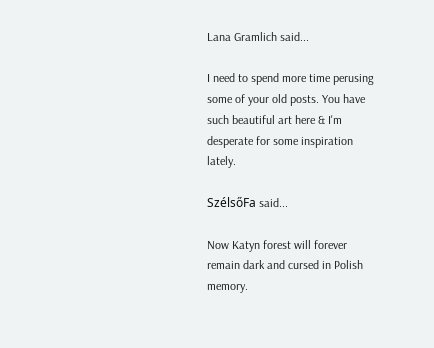Lana Gramlich said...

I need to spend more time perusing some of your old posts. You have such beautiful art here & I'm desperate for some inspiration lately.

SzélsőFa said...

Now Katyn forest will forever remain dark and cursed in Polish memory.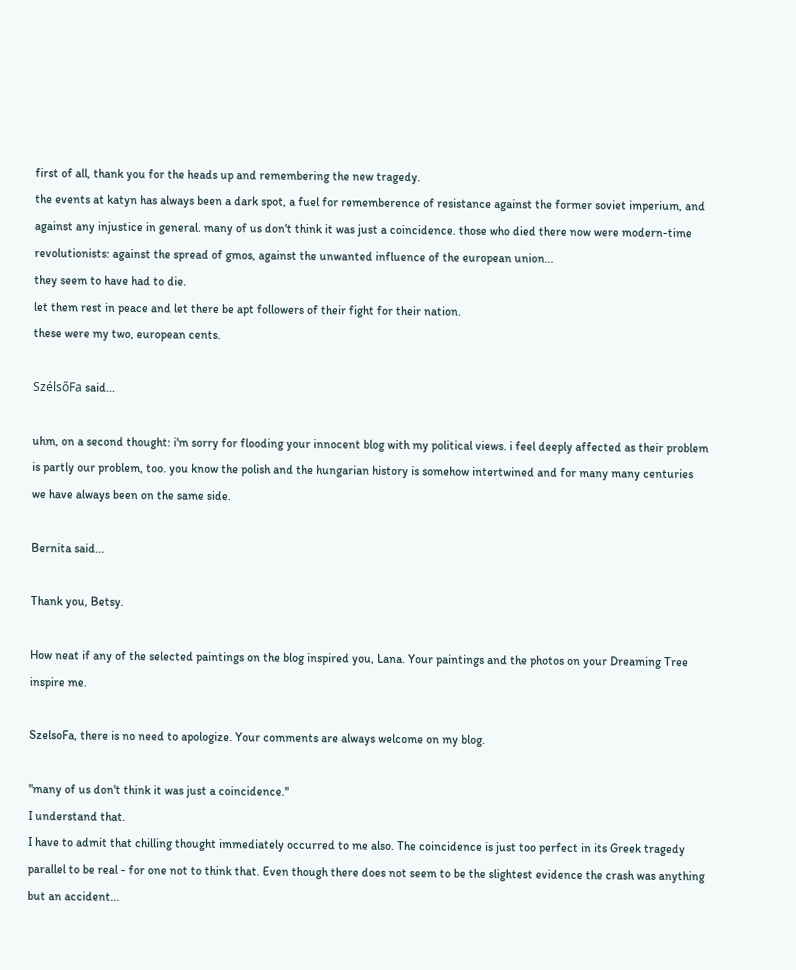first of all, thank you for the heads up and remembering the new tragedy.
the events at katyn has always been a dark spot, a fuel for rememberence of resistance against the former soviet imperium, and against any injustice in general. many of us don't think it was just a coincidence. those who died there now were modern-time revolutionists: against the spread of gmos, against the unwanted influence of the european union...
they seem to have had to die.
let them rest in peace and let there be apt followers of their fight for their nation.
these were my two, european cents.

SzélsőFa said...

uhm, on a second thought: i'm sorry for flooding your innocent blog with my political views. i feel deeply affected as their problem is partly our problem, too. you know the polish and the hungarian history is somehow intertwined and for many many centuries we have always been on the same side.

Bernita said...

Thank you, Betsy.

How neat if any of the selected paintings on the blog inspired you, Lana. Your paintings and the photos on your Dreaming Tree inspire me.

SzelsoFa, there is no need to apologize. Your comments are always welcome on my blog.

"many of us don't think it was just a coincidence."
I understand that.
I have to admit that chilling thought immediately occurred to me also. The coincidence is just too perfect in its Greek tragedy parallel to be real - for one not to think that. Even though there does not seem to be the slightest evidence the crash was anything but an accident...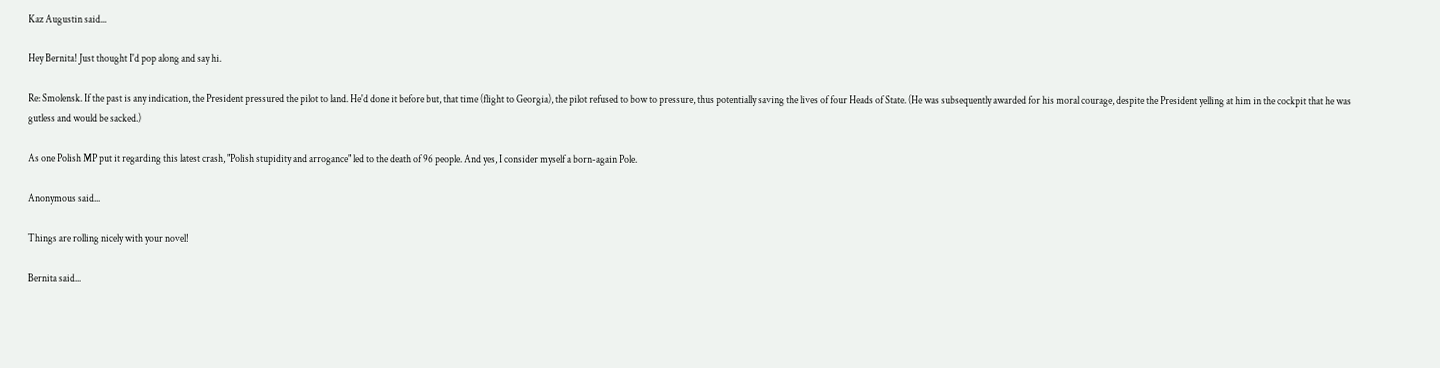Kaz Augustin said...

Hey Bernita! Just thought I'd pop along and say hi.

Re: Smolensk. If the past is any indication, the President pressured the pilot to land. He'd done it before but, that time (flight to Georgia), the pilot refused to bow to pressure, thus potentially saving the lives of four Heads of State. (He was subsequently awarded for his moral courage, despite the President yelling at him in the cockpit that he was gutless and would be sacked.)

As one Polish MP put it regarding this latest crash, "Polish stupidity and arrogance" led to the death of 96 people. And yes, I consider myself a born-again Pole.

Anonymous said...

Things are rolling nicely with your novel!

Bernita said...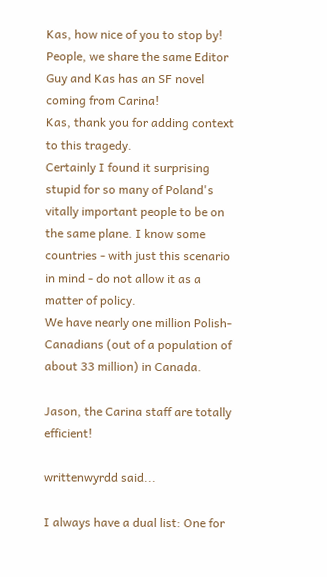Kas, how nice of you to stop by!
People, we share the same Editor Guy and Kas has an SF novel coming from Carina!
Kas, thank you for adding context to this tragedy.
Certainly I found it surprising stupid for so many of Poland's vitally important people to be on the same plane. I know some countries - with just this scenario in mind - do not allow it as a matter of policy.
We have nearly one million Polish-Canadians (out of a population of about 33 million) in Canada.

Jason, the Carina staff are totally efficient!

writtenwyrdd said...

I always have a dual list: One for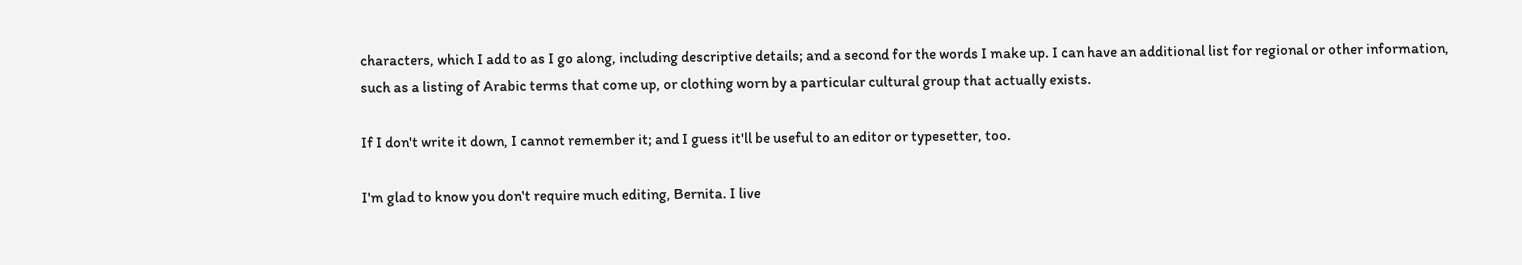characters, which I add to as I go along, including descriptive details; and a second for the words I make up. I can have an additional list for regional or other information, such as a listing of Arabic terms that come up, or clothing worn by a particular cultural group that actually exists.

If I don't write it down, I cannot remember it; and I guess it'll be useful to an editor or typesetter, too.

I'm glad to know you don't require much editing, Bernita. I live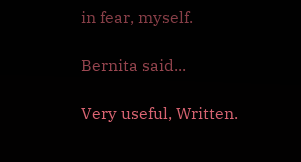in fear, myself.

Bernita said...

Very useful, Written.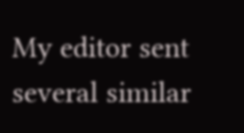My editor sent several similar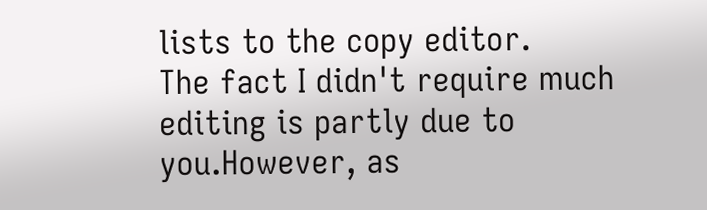lists to the copy editor.
The fact I didn't require much editing is partly due to you.However, as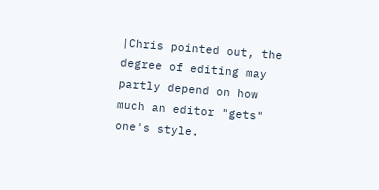|Chris pointed out, the degree of editing may partly depend on how much an editor "gets" one's style.